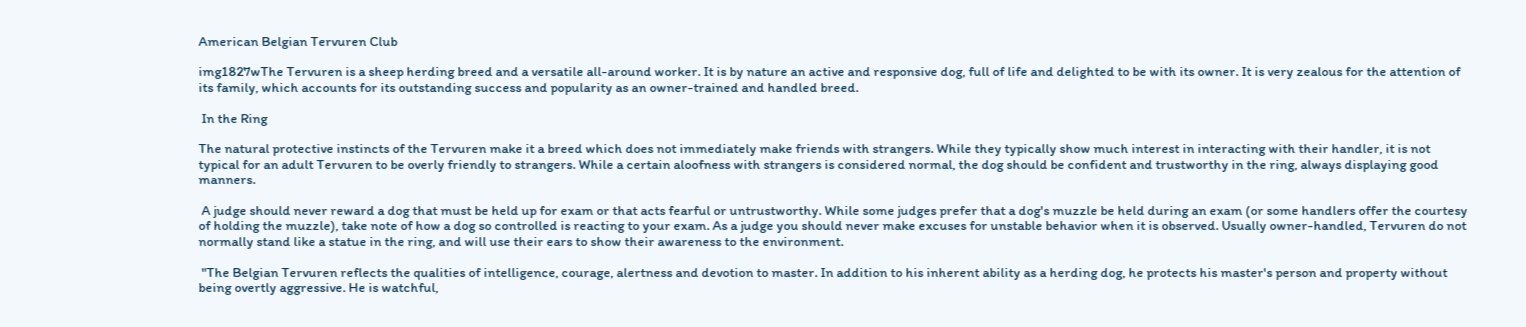American Belgian Tervuren Club

img1827wThe Tervuren is a sheep herding breed and a versatile all-around worker. It is by nature an active and responsive dog, full of life and delighted to be with its owner. It is very zealous for the attention of its family, which accounts for its outstanding success and popularity as an owner-trained and handled breed.

 In the Ring

The natural protective instincts of the Tervuren make it a breed which does not immediately make friends with strangers. While they typically show much interest in interacting with their handler, it is not typical for an adult Tervuren to be overly friendly to strangers. While a certain aloofness with strangers is considered normal, the dog should be confident and trustworthy in the ring, always displaying good manners.

 A judge should never reward a dog that must be held up for exam or that acts fearful or untrustworthy. While some judges prefer that a dog's muzzle be held during an exam (or some handlers offer the courtesy of holding the muzzle), take note of how a dog so controlled is reacting to your exam. As a judge you should never make excuses for unstable behavior when it is observed. Usually owner-handled, Tervuren do not normally stand like a statue in the ring, and will use their ears to show their awareness to the environment.

 "The Belgian Tervuren reflects the qualities of intelligence, courage, alertness and devotion to master. In addition to his inherent ability as a herding dog, he protects his master's person and property without being overtly aggressive. He is watchful,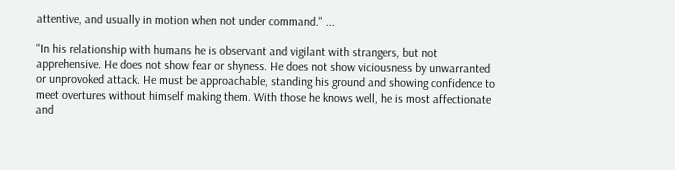attentive, and usually in motion when not under command." ...

"In his relationship with humans he is observant and vigilant with strangers, but not apprehensive. He does not show fear or shyness. He does not show viciousness by unwarranted or unprovoked attack. He must be approachable, standing his ground and showing confidence to meet overtures without himself making them. With those he knows well, he is most affectionate and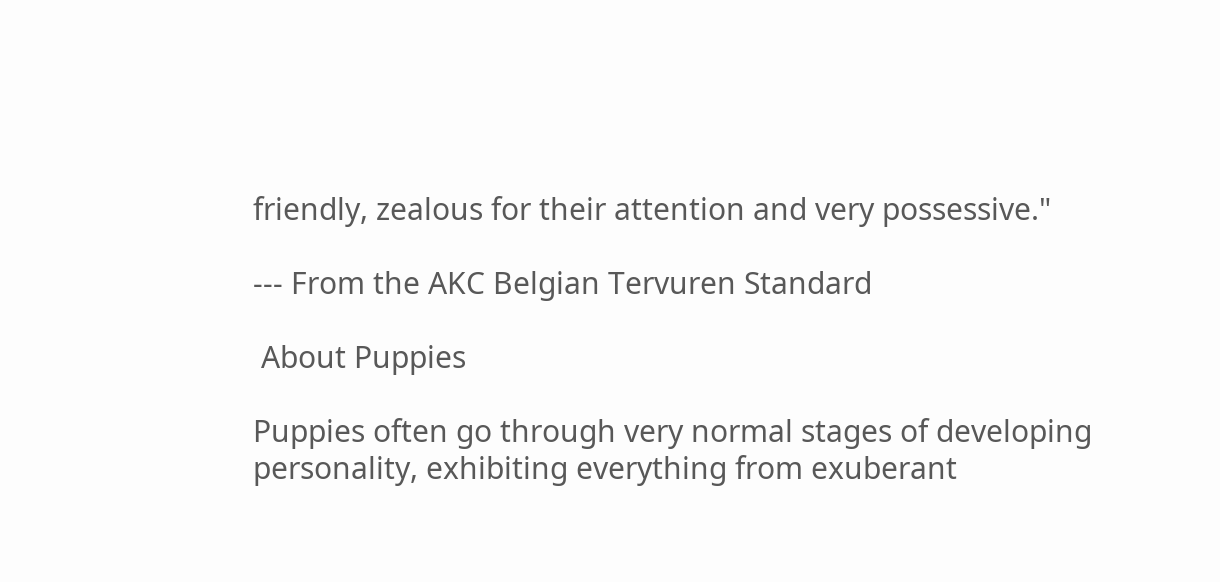friendly, zealous for their attention and very possessive."

--- From the AKC Belgian Tervuren Standard

 About Puppies

Puppies often go through very normal stages of developing personality, exhibiting everything from exuberant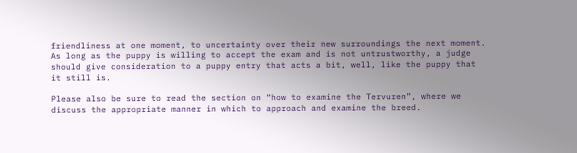friendliness at one moment, to uncertainty over their new surroundings the next moment. As long as the puppy is willing to accept the exam and is not untrustworthy, a judge should give consideration to a puppy entry that acts a bit, well, like the puppy that it still is.

Please also be sure to read the section on “how to examine the Tervuren”, where we discuss the appropriate manner in which to approach and examine the breed.